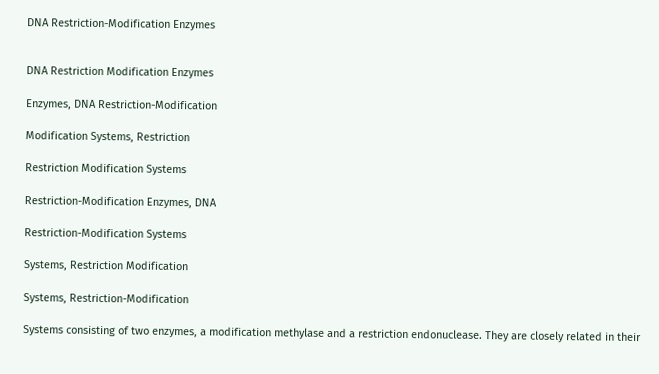DNA Restriction-Modification Enzymes


DNA Restriction Modification Enzymes

Enzymes, DNA Restriction-Modification

Modification Systems, Restriction

Restriction Modification Systems

Restriction-Modification Enzymes, DNA

Restriction-Modification Systems

Systems, Restriction Modification

Systems, Restriction-Modification

Systems consisting of two enzymes, a modification methylase and a restriction endonuclease. They are closely related in their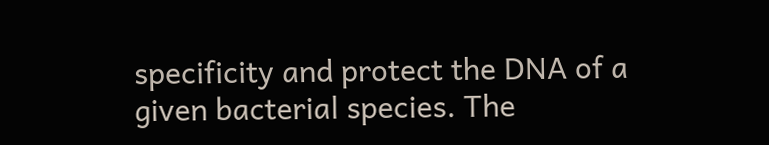specificity and protect the DNA of a given bacterial species. The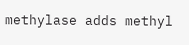methylase adds methyl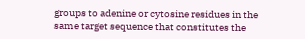groups to adenine or cytosine residues in the same target sequence that constitutes the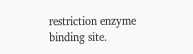restriction enzyme binding site.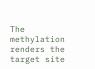The methylation renders the target site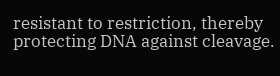resistant to restriction, thereby protecting DNA against cleavage.